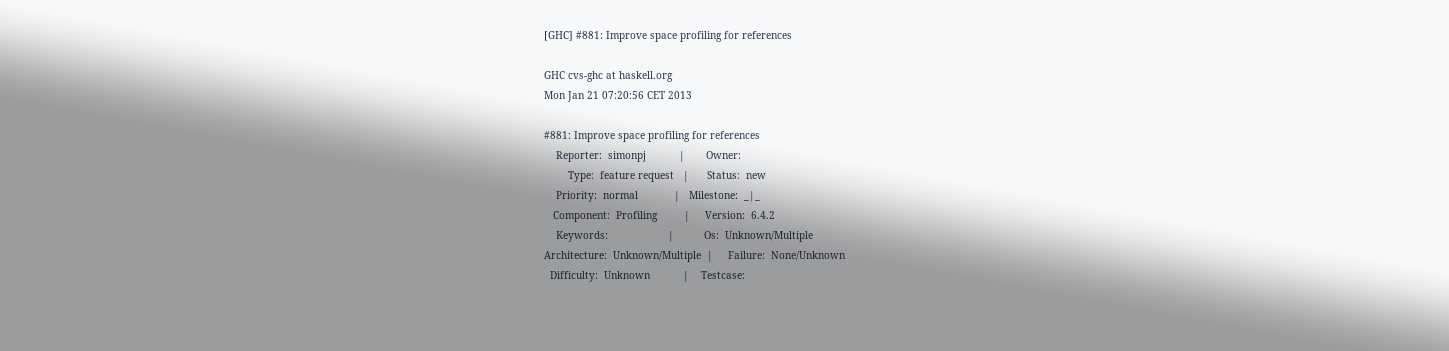[GHC] #881: Improve space profiling for references

GHC cvs-ghc at haskell.org
Mon Jan 21 07:20:56 CET 2013

#881: Improve space profiling for references
    Reporter:  simonpj           |       Owner:
        Type:  feature request   |      Status:  new
    Priority:  normal            |   Milestone:  _|_
   Component:  Profiling         |     Version:  6.4.2
    Keywords:                    |          Os:  Unknown/Multiple
Architecture:  Unknown/Multiple  |     Failure:  None/Unknown
  Difficulty:  Unknown           |    Testcase: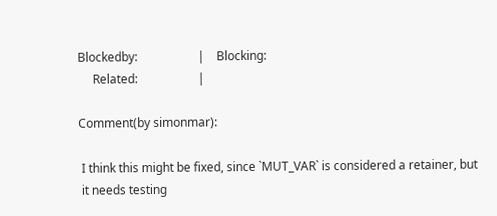Blockedby:                    |    Blocking:
     Related:                    |

Comment(by simonmar):

 I think this might be fixed, since `MUT_VAR` is considered a retainer, but
 it needs testing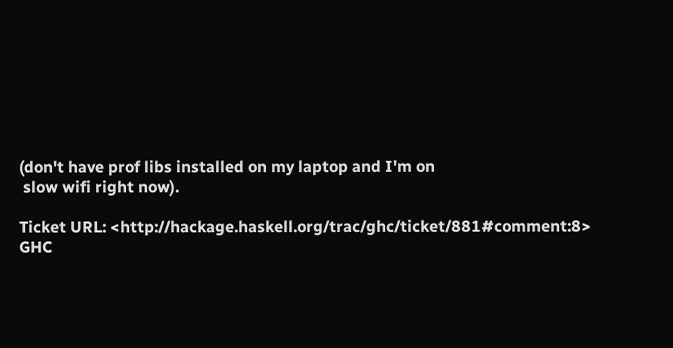(don't have prof libs installed on my laptop and I'm on
 slow wifi right now).

Ticket URL: <http://hackage.haskell.org/trac/ghc/ticket/881#comment:8>
GHC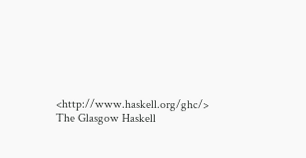<http://www.haskell.org/ghc/>
The Glasgow Haskell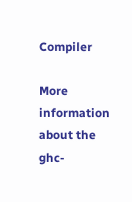Compiler

More information about the ghc-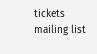tickets mailing list